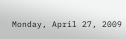Monday, April 27, 2009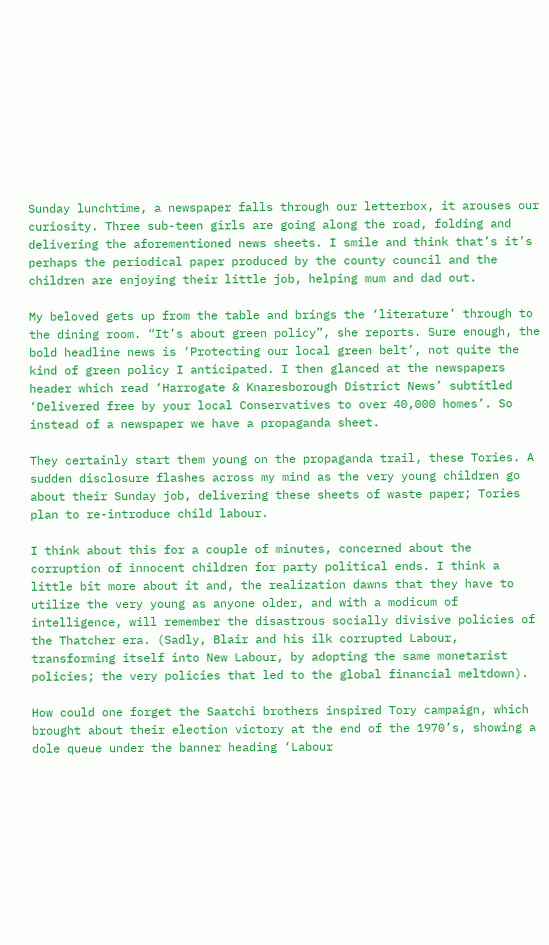Sunday lunchtime, a newspaper falls through our letterbox, it arouses our curiosity. Three sub-teen girls are going along the road, folding and delivering the aforementioned news sheets. I smile and think that’s it’s perhaps the periodical paper produced by the county council and the children are enjoying their little job, helping mum and dad out.

My beloved gets up from the table and brings the ‘literature’ through to the dining room. “It’s about green policy”, she reports. Sure enough, the bold headline news is ‘Protecting our local green belt’, not quite the kind of green policy I anticipated. I then glanced at the newspapers header which read ‘Harrogate & Knaresborough District News’ subtitled ‘Delivered free by your local Conservatives to over 40,000 homes’. So instead of a newspaper we have a propaganda sheet.

They certainly start them young on the propaganda trail, these Tories. A sudden disclosure flashes across my mind as the very young children go about their Sunday job, delivering these sheets of waste paper; Tories plan to re-introduce child labour.

I think about this for a couple of minutes, concerned about the corruption of innocent children for party political ends. I think a little bit more about it and, the realization dawns that they have to utilize the very young as anyone older, and with a modicum of intelligence, will remember the disastrous socially divisive policies of the Thatcher era. (Sadly, Blair and his ilk corrupted Labour, transforming itself into New Labour, by adopting the same monetarist policies; the very policies that led to the global financial meltdown).

How could one forget the Saatchi brothers inspired Tory campaign, which brought about their election victory at the end of the 1970’s, showing a dole queue under the banner heading ‘Labour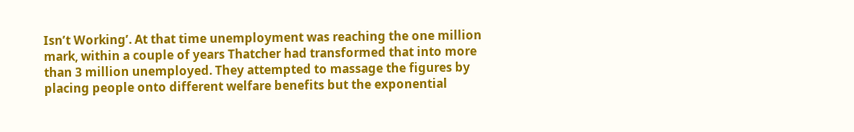Isn’t Working’. At that time unemployment was reaching the one million mark, within a couple of years Thatcher had transformed that into more than 3 million unemployed. They attempted to massage the figures by placing people onto different welfare benefits but the exponential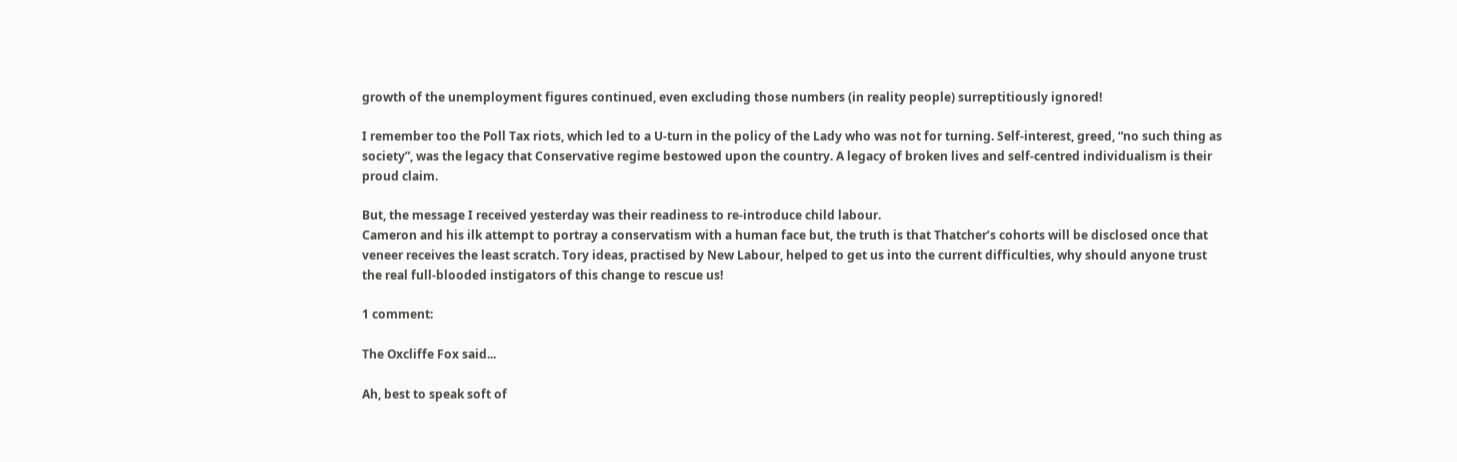growth of the unemployment figures continued, even excluding those numbers (in reality people) surreptitiously ignored!

I remember too the Poll Tax riots, which led to a U-turn in the policy of the Lady who was not for turning. Self-interest, greed, “no such thing as society”, was the legacy that Conservative regime bestowed upon the country. A legacy of broken lives and self-centred individualism is their proud claim.

But, the message I received yesterday was their readiness to re-introduce child labour.
Cameron and his ilk attempt to portray a conservatism with a human face but, the truth is that Thatcher’s cohorts will be disclosed once that veneer receives the least scratch. Tory ideas, practised by New Labour, helped to get us into the current difficulties, why should anyone trust the real full-blooded instigators of this change to rescue us!

1 comment:

The Oxcliffe Fox said...

Ah, best to speak soft of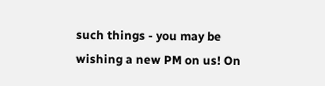such things - you may be wishing a new PM on us! On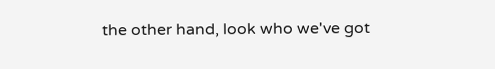the other hand, look who we've got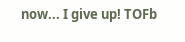now... I give up! TOFb